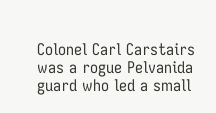Colonel Carl Carstairs was a rogue Pelvanida guard who led a small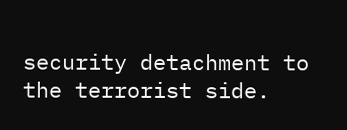security detachment to the terrorist side.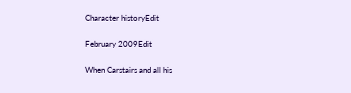Character historyEdit

February 2009Edit

When Carstairs and all his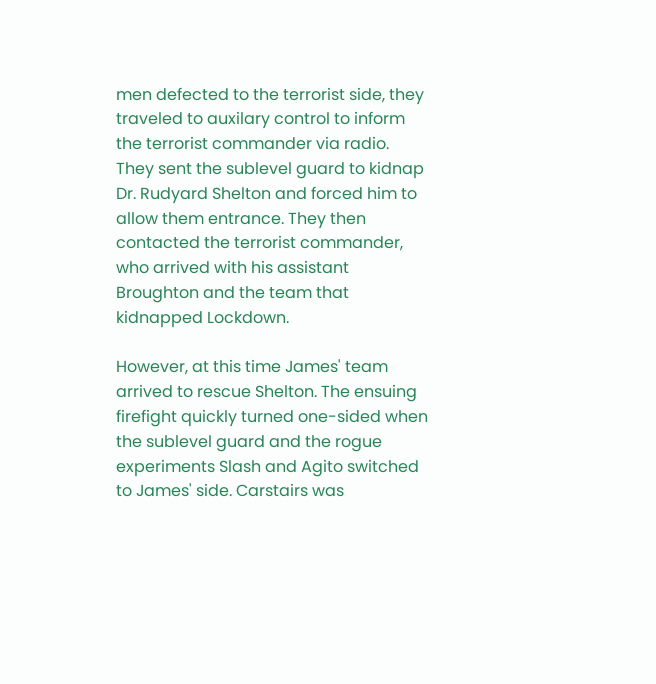men defected to the terrorist side, they traveled to auxilary control to inform the terrorist commander via radio. They sent the sublevel guard to kidnap Dr. Rudyard Shelton and forced him to allow them entrance. They then contacted the terrorist commander, who arrived with his assistant Broughton and the team that kidnapped Lockdown.

However, at this time James' team arrived to rescue Shelton. The ensuing firefight quickly turned one-sided when the sublevel guard and the rogue experiments Slash and Agito switched to James' side. Carstairs was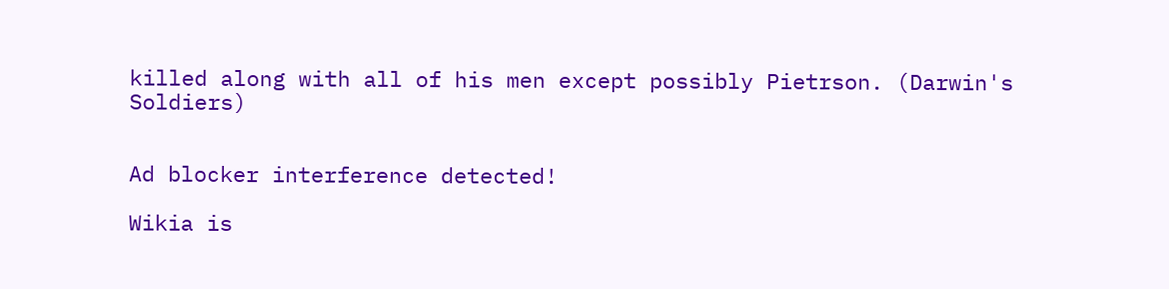killed along with all of his men except possibly Pietrson. (Darwin's Soldiers)


Ad blocker interference detected!

Wikia is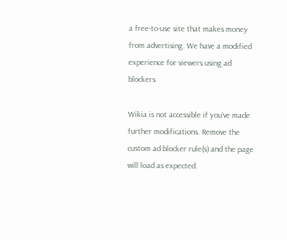a free-to-use site that makes money from advertising. We have a modified experience for viewers using ad blockers

Wikia is not accessible if you’ve made further modifications. Remove the custom ad blocker rule(s) and the page will load as expected.